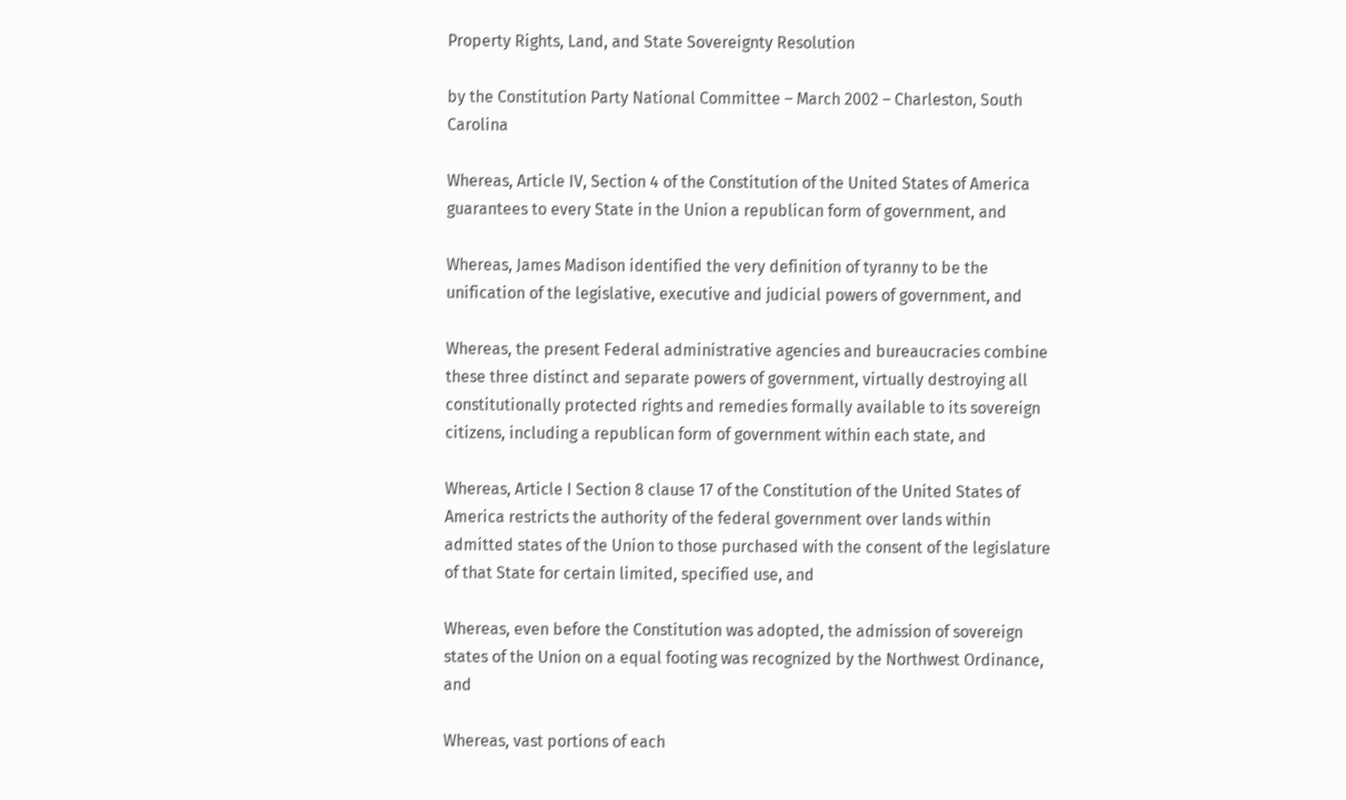Property Rights, Land, and State Sovereignty Resolution

by the Constitution Party National Committee – March 2002 – Charleston, South Carolina

Whereas, Article IV, Section 4 of the Constitution of the United States of America guarantees to every State in the Union a republican form of government, and

Whereas, James Madison identified the very definition of tyranny to be the unification of the legislative, executive and judicial powers of government, and

Whereas, the present Federal administrative agencies and bureaucracies combine these three distinct and separate powers of government, virtually destroying all constitutionally protected rights and remedies formally available to its sovereign citizens, including a republican form of government within each state, and

Whereas, Article I Section 8 clause 17 of the Constitution of the United States of America restricts the authority of the federal government over lands within admitted states of the Union to those purchased with the consent of the legislature of that State for certain limited, specified use, and

Whereas, even before the Constitution was adopted, the admission of sovereign states of the Union on a equal footing was recognized by the Northwest Ordinance, and

Whereas, vast portions of each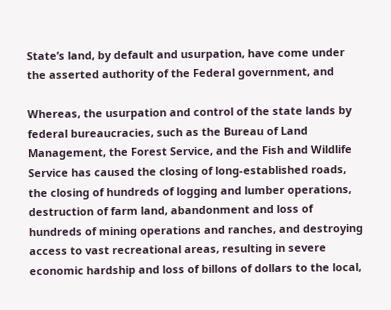State’s land, by default and usurpation, have come under the asserted authority of the Federal government, and

Whereas, the usurpation and control of the state lands by federal bureaucracies, such as the Bureau of Land Management, the Forest Service, and the Fish and Wildlife Service has caused the closing of long-established roads, the closing of hundreds of logging and lumber operations, destruction of farm land, abandonment and loss of hundreds of mining operations and ranches, and destroying access to vast recreational areas, resulting in severe economic hardship and loss of billons of dollars to the local,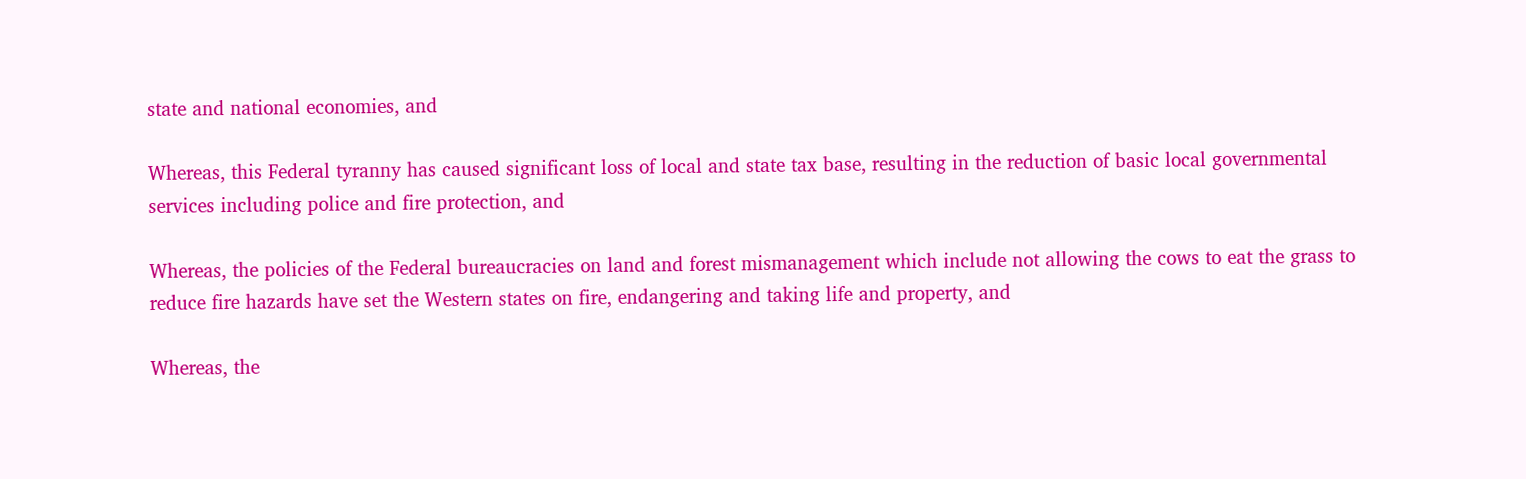state and national economies, and

Whereas, this Federal tyranny has caused significant loss of local and state tax base, resulting in the reduction of basic local governmental services including police and fire protection, and

Whereas, the policies of the Federal bureaucracies on land and forest mismanagement which include not allowing the cows to eat the grass to reduce fire hazards have set the Western states on fire, endangering and taking life and property, and

Whereas, the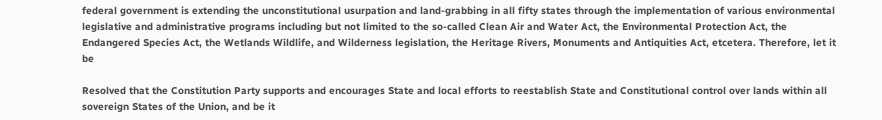federal government is extending the unconstitutional usurpation and land-grabbing in all fifty states through the implementation of various environmental legislative and administrative programs including but not limited to the so-called Clean Air and Water Act, the Environmental Protection Act, the Endangered Species Act, the Wetlands Wildlife, and Wilderness legislation, the Heritage Rivers, Monuments and Antiquities Act, etcetera. Therefore, let it be

Resolved that the Constitution Party supports and encourages State and local efforts to reestablish State and Constitutional control over lands within all sovereign States of the Union, and be it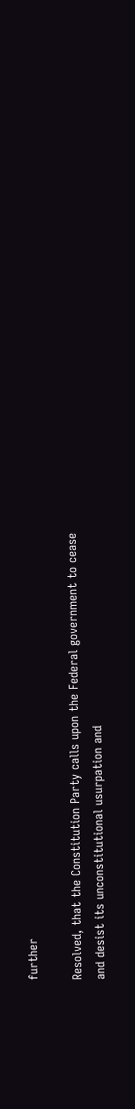further

Resolved, that the Constitution Party calls upon the Federal government to cease and desist its unconstitutional usurpation and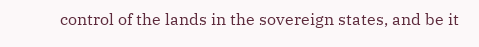control of the lands in the sovereign states, and be it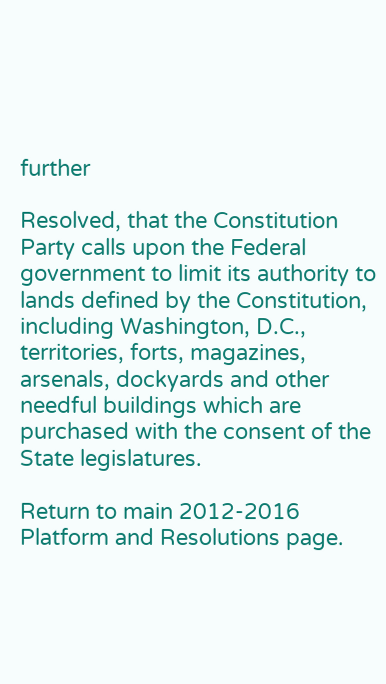further

Resolved, that the Constitution Party calls upon the Federal government to limit its authority to lands defined by the Constitution, including Washington, D.C., territories, forts, magazines, arsenals, dockyards and other needful buildings which are purchased with the consent of the State legislatures.

Return to main 2012-2016 Platform and Resolutions page.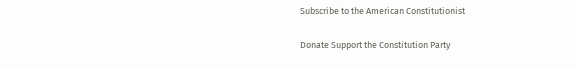Subscribe to the American Constitutionist

Donate Support the Constitution Party